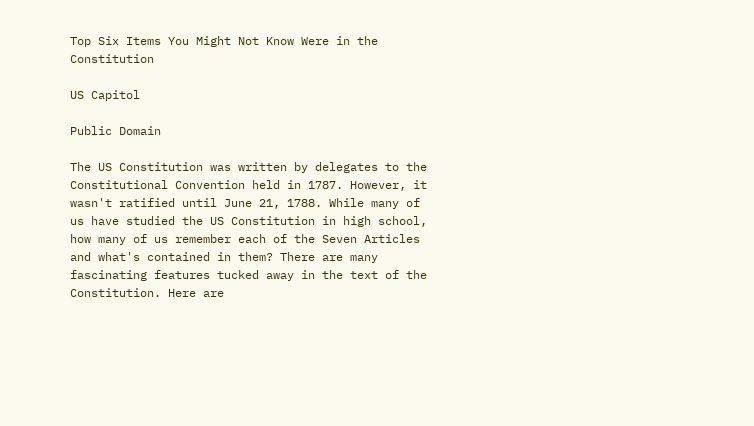Top Six Items You Might Not Know Were in the Constitution

US Capitol

Public Domain

The US Constitution was written by delegates to the Constitutional Convention held in 1787. However, it wasn't ratified until June 21, 1788. While many of us have studied the US Constitution in high school, how many of us remember each of the Seven Articles and what's contained in them? There are many fascinating features tucked away in the text of the Constitution. Here are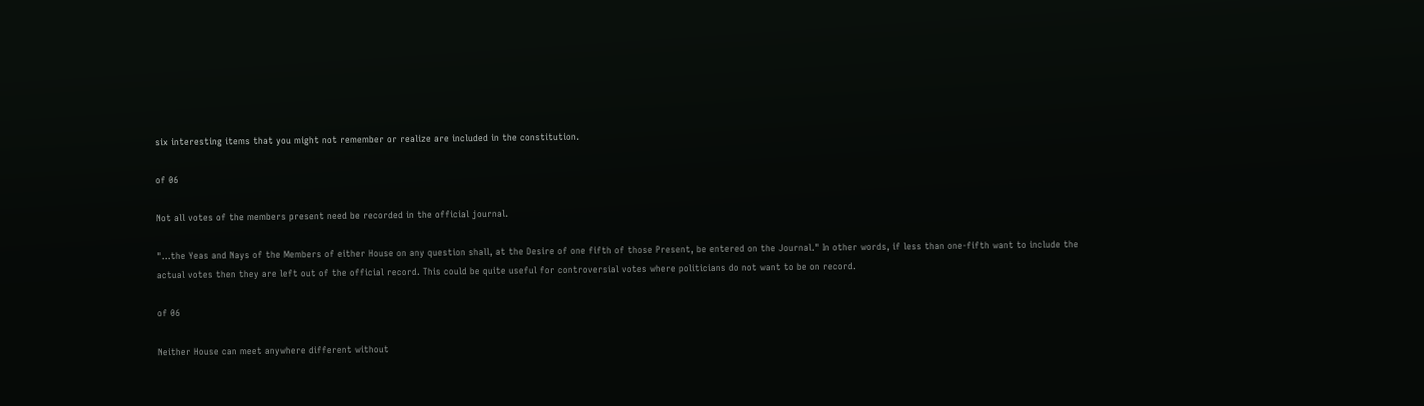six interesting items that you might not remember or realize are included in the constitution.

of 06

Not all votes of the members present need be recorded in the official journal.

"...the Yeas and Nays of the Members of either House on any question shall, at the Desire of one fifth of those Present, be entered on the Journal." In other words, if less than one-fifth want to include the actual votes then they are left out of the official record. This could be quite useful for controversial votes where politicians do not want to be on record.

of 06

Neither House can meet anywhere different without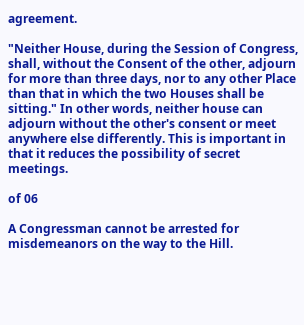agreement.

"Neither House, during the Session of Congress, shall, without the Consent of the other, adjourn for more than three days, nor to any other Place than that in which the two Houses shall be sitting." In other words, neither house can adjourn without the other's consent or meet anywhere else differently. This is important in that it reduces the possibility of secret meetings.

of 06

A Congressman cannot be arrested for misdemeanors on the way to the Hill.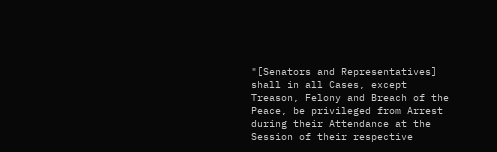"[Senators and Representatives] shall in all Cases, except Treason, Felony and Breach of the Peace, be privileged from Arrest during their Attendance at the Session of their respective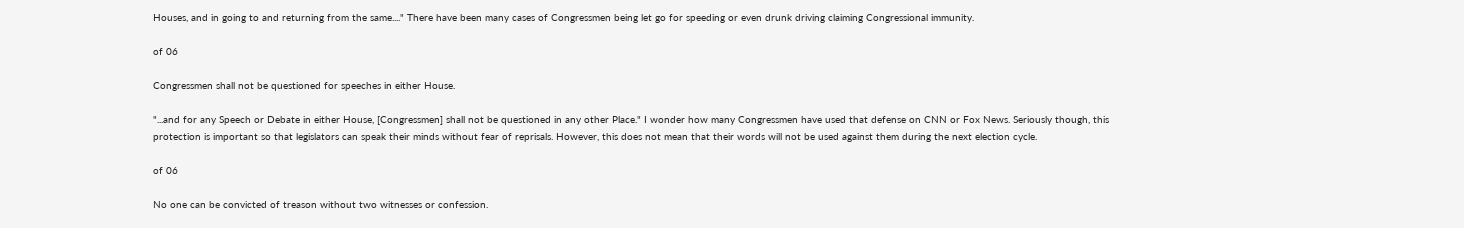Houses, and in going to and returning from the same...." There have been many cases of Congressmen being let go for speeding or even drunk driving claiming Congressional immunity.

of 06

Congressmen shall not be questioned for speeches in either House.

"...and for any Speech or Debate in either House, [Congressmen] shall not be questioned in any other Place." I wonder how many Congressmen have used that defense on CNN or Fox News. Seriously though, this protection is important so that legislators can speak their minds without fear of reprisals. However, this does not mean that their words will not be used against them during the next election cycle.

of 06

No one can be convicted of treason without two witnesses or confession.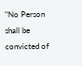"No Person shall be convicted of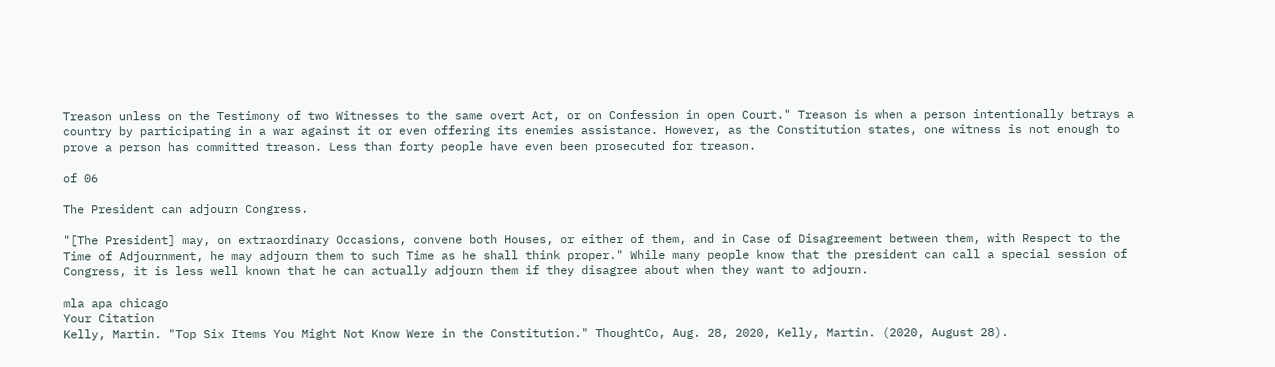Treason unless on the Testimony of two Witnesses to the same overt Act, or on Confession in open Court." Treason is when a person intentionally betrays a country by participating in a war against it or even offering its enemies assistance. However, as the Constitution states, one witness is not enough to prove a person has committed treason. Less than forty people have even been prosecuted for treason.

of 06

The President can adjourn Congress.

"[The President] may, on extraordinary Occasions, convene both Houses, or either of them, and in Case of Disagreement between them, with Respect to the Time of Adjournment, he may adjourn them to such Time as he shall think proper." While many people know that the president can call a special session of Congress, it is less well known that he can actually adjourn them if they disagree about when they want to adjourn.

mla apa chicago
Your Citation
Kelly, Martin. "Top Six Items You Might Not Know Were in the Constitution." ThoughtCo, Aug. 28, 2020, Kelly, Martin. (2020, August 28).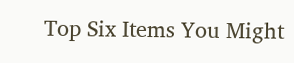Top Six Items You Might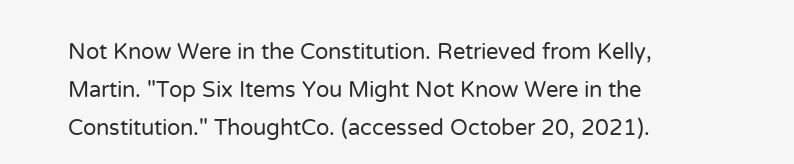Not Know Were in the Constitution. Retrieved from Kelly, Martin. "Top Six Items You Might Not Know Were in the Constitution." ThoughtCo. (accessed October 20, 2021).